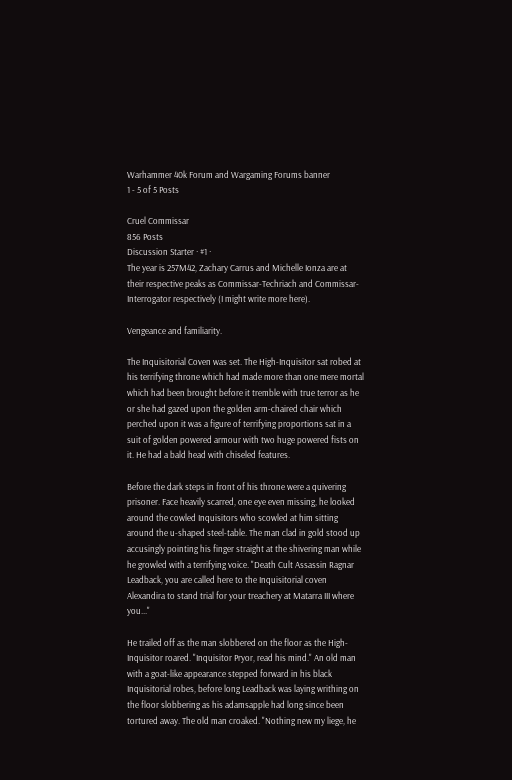Warhammer 40k Forum and Wargaming Forums banner
1 - 5 of 5 Posts

Cruel Commissar
856 Posts
Discussion Starter · #1 ·
The year is 257M42, Zachary Carrus and Michelle Ionza are at their respective peaks as Commissar-Techriach and Commissar-Interrogator respectively (I might write more here).

Vengeance and familiarity.

The Inquisitorial Coven was set. The High-Inquisitor sat robed at his terrifying throne which had made more than one mere mortal which had been brought before it tremble with true terror as he or she had gazed upon the golden arm-chaired chair which perched upon it was a figure of terrifying proportions sat in a suit of golden powered armour with two huge powered fists on it. He had a bald head with chiseled features.

Before the dark steps in front of his throne were a quivering prisoner. Face heavily scarred, one eye even missing, he looked around the cowled Inquisitors who scowled at him sitting around the u-shaped steel-table. The man clad in gold stood up accusingly pointing his finger straight at the shivering man while he growled with a terrifying voice. "Death Cult Assassin Ragnar Leadback, you are called here to the Inquisitorial coven Alexandira to stand trial for your treachery at Matarra III where you..."

He trailed off as the man slobbered on the floor as the High-Inquisitor roared. "Inquisitor Pryor, read his mind." An old man with a goat-like appearance stepped forward in his black Inquisitorial robes, before long Leadback was laying writhing on the floor slobbering as his adamsapple had long since been tortured away. The old man croaked. "Nothing new my liege, he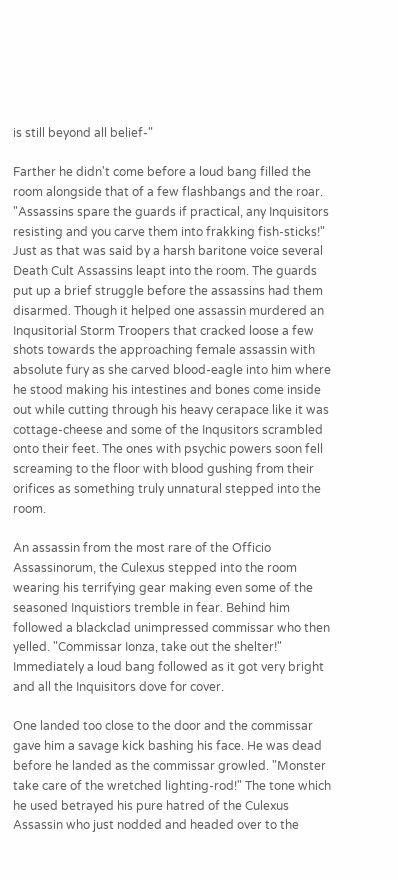is still beyond all belief-"

Farther he didn't come before a loud bang filled the room alongside that of a few flashbangs and the roar. "Assassins spare the guards if practical, any Inquisitors resisting and you carve them into frakking fish-sticks!" Just as that was said by a harsh baritone voice several Death Cult Assassins leapt into the room. The guards put up a brief struggle before the assassins had them disarmed. Though it helped one assassin murdered an Inqusitorial Storm Troopers that cracked loose a few shots towards the approaching female assassin with absolute fury as she carved blood-eagle into him where he stood making his intestines and bones come inside out while cutting through his heavy cerapace like it was cottage-cheese and some of the Inqusitors scrambled onto their feet. The ones with psychic powers soon fell screaming to the floor with blood gushing from their orifices as something truly unnatural stepped into the room.

An assassin from the most rare of the Officio Assassinorum, the Culexus stepped into the room wearing his terrifying gear making even some of the seasoned Inquistiors tremble in fear. Behind him followed a blackclad unimpressed commissar who then yelled. "Commissar Ionza, take out the shelter!" Immediately a loud bang followed as it got very bright and all the Inquisitors dove for cover.

One landed too close to the door and the commissar gave him a savage kick bashing his face. He was dead before he landed as the commissar growled. "Monster take care of the wretched lighting-rod!" The tone which he used betrayed his pure hatred of the Culexus Assassin who just nodded and headed over to the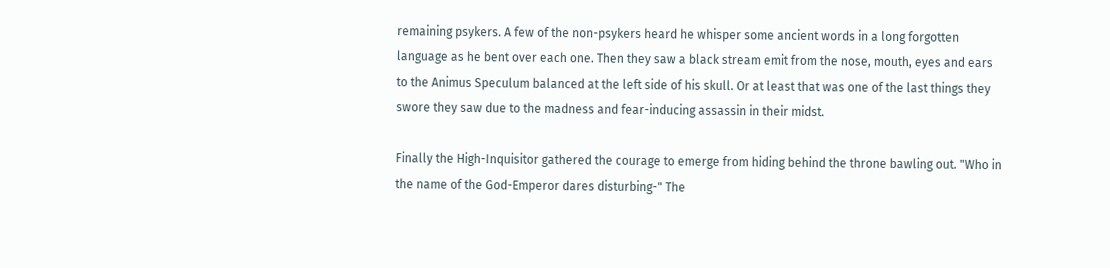remaining psykers. A few of the non-psykers heard he whisper some ancient words in a long forgotten language as he bent over each one. Then they saw a black stream emit from the nose, mouth, eyes and ears to the Animus Speculum balanced at the left side of his skull. Or at least that was one of the last things they swore they saw due to the madness and fear-inducing assassin in their midst.

Finally the High-Inquisitor gathered the courage to emerge from hiding behind the throne bawling out. "Who in the name of the God-Emperor dares disturbing-" The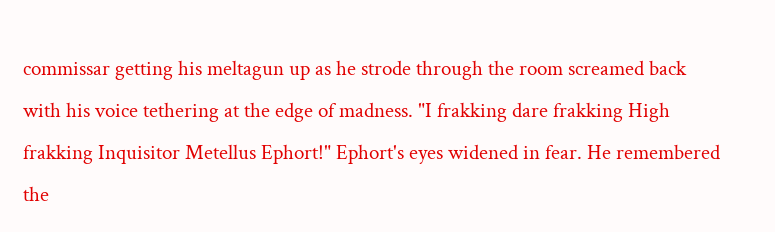commissar getting his meltagun up as he strode through the room screamed back with his voice tethering at the edge of madness. "I frakking dare frakking High frakking Inquisitor Metellus Ephort!" Ephort's eyes widened in fear. He remembered the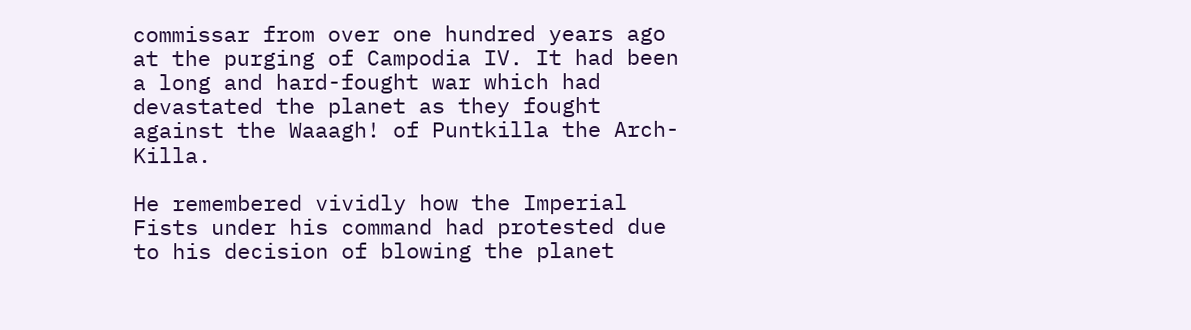commissar from over one hundred years ago at the purging of Campodia IV. It had been a long and hard-fought war which had devastated the planet as they fought against the Waaagh! of Puntkilla the Arch-Killa.

He remembered vividly how the Imperial Fists under his command had protested due to his decision of blowing the planet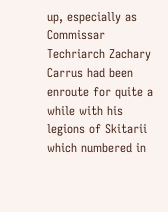up, especially as Commissar Techriarch Zachary Carrus had been enroute for quite a while with his legions of Skitarii which numbered in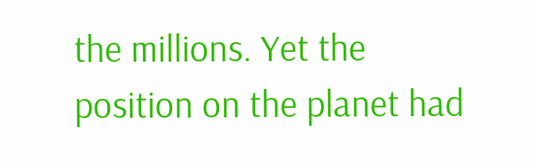the millions. Yet the position on the planet had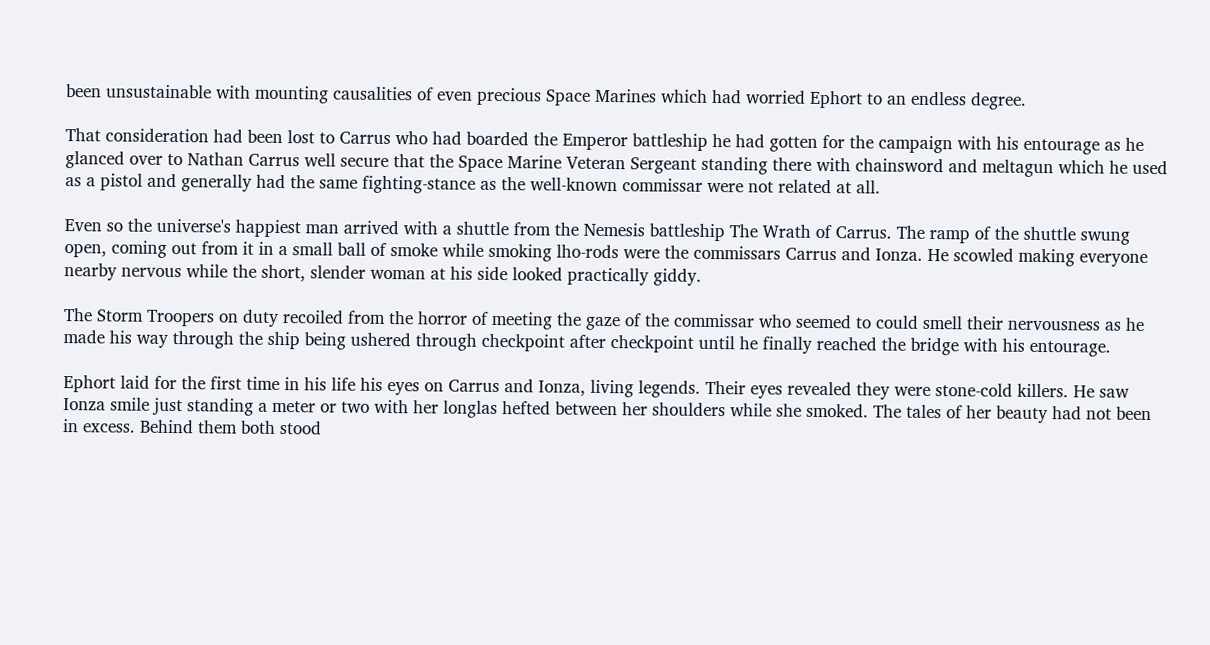been unsustainable with mounting causalities of even precious Space Marines which had worried Ephort to an endless degree.

That consideration had been lost to Carrus who had boarded the Emperor battleship he had gotten for the campaign with his entourage as he glanced over to Nathan Carrus well secure that the Space Marine Veteran Sergeant standing there with chainsword and meltagun which he used as a pistol and generally had the same fighting-stance as the well-known commissar were not related at all.

Even so the universe's happiest man arrived with a shuttle from the Nemesis battleship The Wrath of Carrus. The ramp of the shuttle swung open, coming out from it in a small ball of smoke while smoking lho-rods were the commissars Carrus and Ionza. He scowled making everyone nearby nervous while the short, slender woman at his side looked practically giddy.

The Storm Troopers on duty recoiled from the horror of meeting the gaze of the commissar who seemed to could smell their nervousness as he made his way through the ship being ushered through checkpoint after checkpoint until he finally reached the bridge with his entourage.

Ephort laid for the first time in his life his eyes on Carrus and Ionza, living legends. Their eyes revealed they were stone-cold killers. He saw Ionza smile just standing a meter or two with her longlas hefted between her shoulders while she smoked. The tales of her beauty had not been in excess. Behind them both stood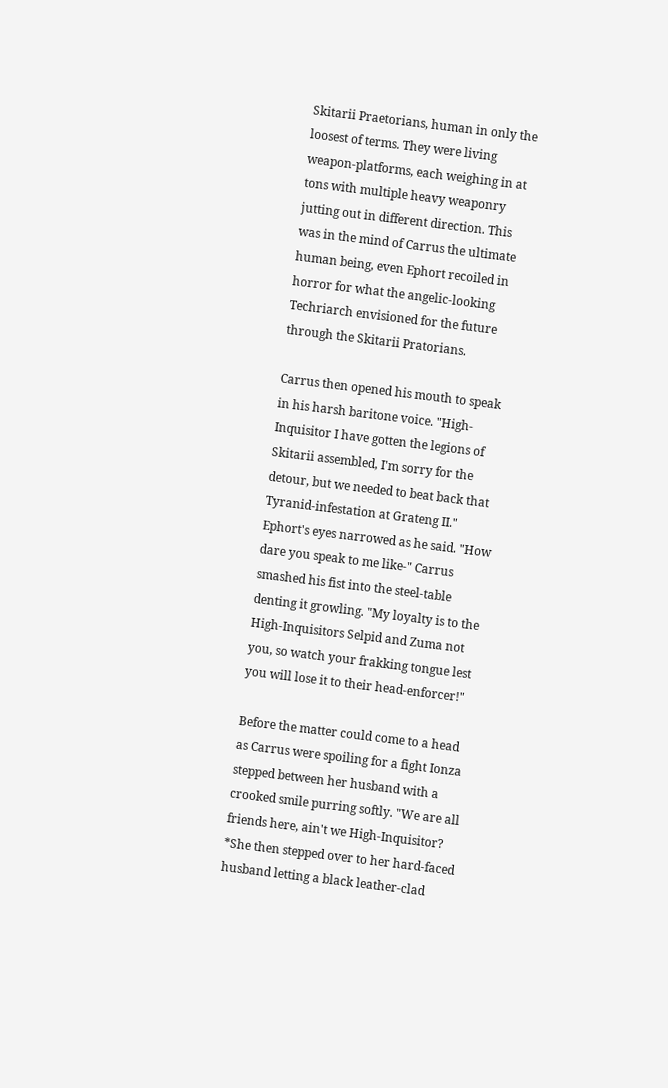Skitarii Praetorians, human in only the loosest of terms. They were living weapon-platforms, each weighing in at tons with multiple heavy weaponry jutting out in different direction. This was in the mind of Carrus the ultimate human being, even Ephort recoiled in horror for what the angelic-looking Techriarch envisioned for the future through the Skitarii Pratorians.

Carrus then opened his mouth to speak in his harsh baritone voice. "High-Inquisitor I have gotten the legions of Skitarii assembled, I'm sorry for the detour, but we needed to beat back that Tyranid-infestation at Grateng II." Ephort's eyes narrowed as he said. "How dare you speak to me like-" Carrus smashed his fist into the steel-table denting it growling. "My loyalty is to the High-Inquisitors Selpid and Zuma not you, so watch your frakking tongue lest you will lose it to their head-enforcer!"

Before the matter could come to a head as Carrus were spoiling for a fight Ionza stepped between her husband with a crooked smile purring softly. "We are all friends here, ain't we High-Inquisitor? *She then stepped over to her hard-faced husband letting a black leather-clad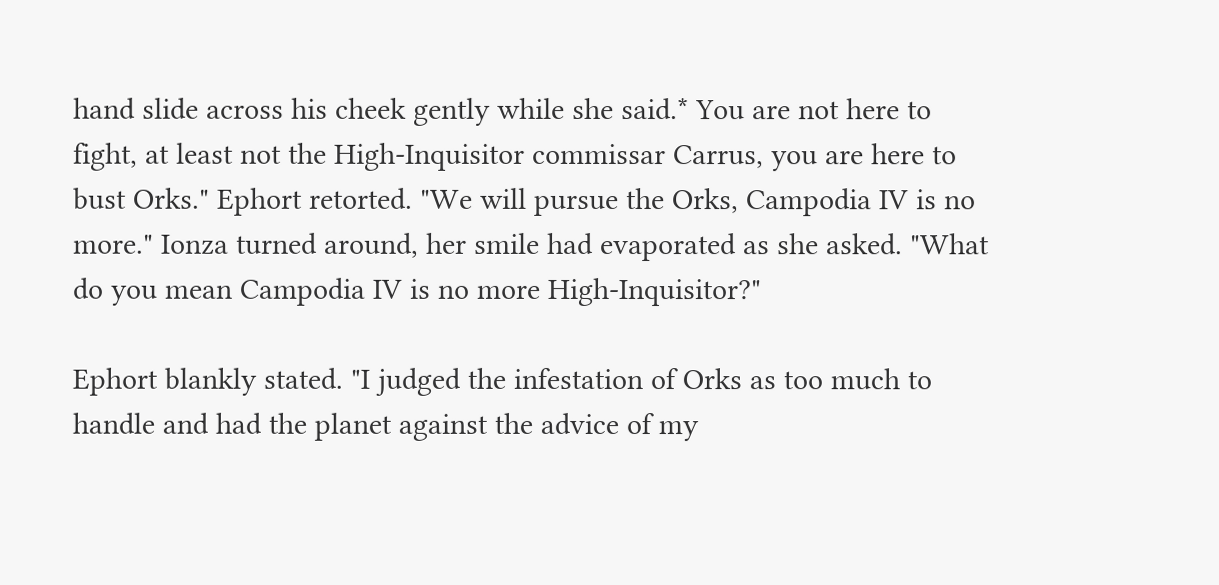hand slide across his cheek gently while she said.* You are not here to fight, at least not the High-Inquisitor commissar Carrus, you are here to bust Orks." Ephort retorted. "We will pursue the Orks, Campodia IV is no more." Ionza turned around, her smile had evaporated as she asked. "What do you mean Campodia IV is no more High-Inquisitor?"

Ephort blankly stated. "I judged the infestation of Orks as too much to handle and had the planet against the advice of my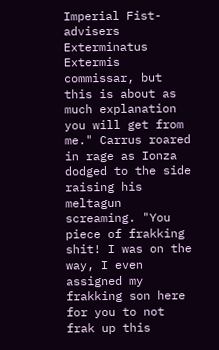Imperial Fist-advisers Exterminatus Extermis commissar, but this is about as much explanation you will get from me." Carrus roared in rage as Ionza dodged to the side raising his meltagun screaming. "You piece of frakking shit! I was on the way, I even assigned my frakking son here for you to not frak up this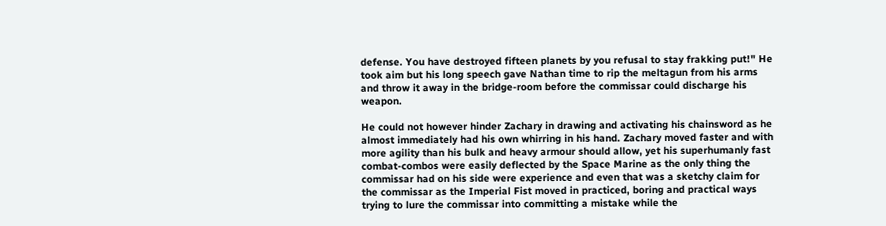defense. You have destroyed fifteen planets by you refusal to stay frakking put!" He took aim but his long speech gave Nathan time to rip the meltagun from his arms and throw it away in the bridge-room before the commissar could discharge his weapon.

He could not however hinder Zachary in drawing and activating his chainsword as he almost immediately had his own whirring in his hand. Zachary moved faster and with more agility than his bulk and heavy armour should allow, yet his superhumanly fast combat-combos were easily deflected by the Space Marine as the only thing the commissar had on his side were experience and even that was a sketchy claim for the commissar as the Imperial Fist moved in practiced, boring and practical ways trying to lure the commissar into committing a mistake while the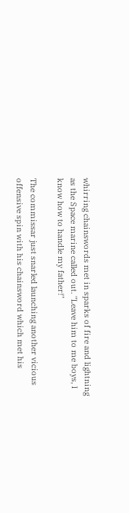whirring chainswords met in sparks of fire and lightning as the Space marine called out. "Leave him to me boys, I know how to handle my father!"

The commissar just snarled launching another vicious offensive spin with his chainsword which met his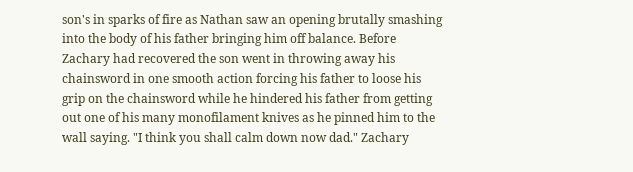son's in sparks of fire as Nathan saw an opening brutally smashing into the body of his father bringing him off balance. Before Zachary had recovered the son went in throwing away his chainsword in one smooth action forcing his father to loose his grip on the chainsword while he hindered his father from getting out one of his many monofilament knives as he pinned him to the wall saying. "I think you shall calm down now dad." Zachary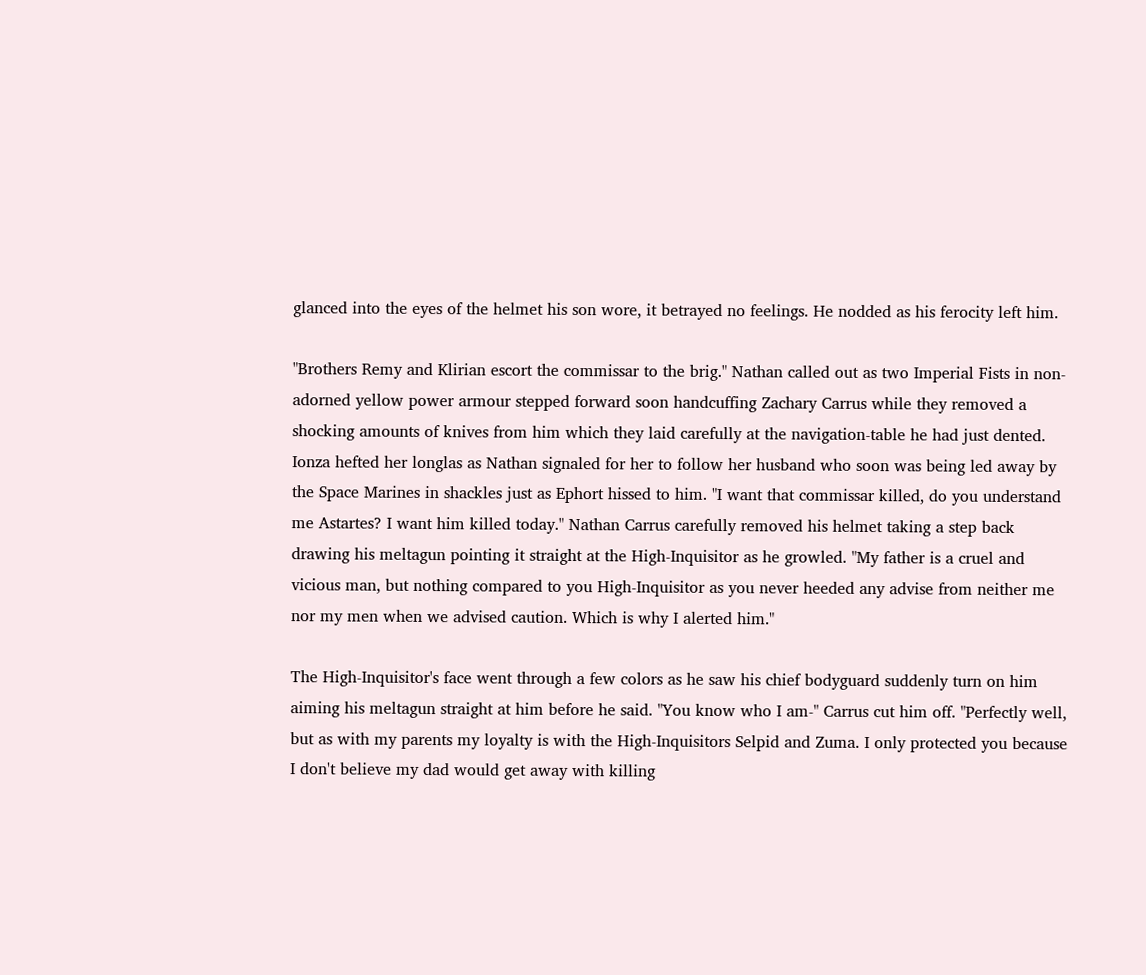glanced into the eyes of the helmet his son wore, it betrayed no feelings. He nodded as his ferocity left him.

"Brothers Remy and Klirian escort the commissar to the brig." Nathan called out as two Imperial Fists in non-adorned yellow power armour stepped forward soon handcuffing Zachary Carrus while they removed a shocking amounts of knives from him which they laid carefully at the navigation-table he had just dented. Ionza hefted her longlas as Nathan signaled for her to follow her husband who soon was being led away by the Space Marines in shackles just as Ephort hissed to him. "I want that commissar killed, do you understand me Astartes? I want him killed today." Nathan Carrus carefully removed his helmet taking a step back drawing his meltagun pointing it straight at the High-Inquisitor as he growled. "My father is a cruel and vicious man, but nothing compared to you High-Inquisitor as you never heeded any advise from neither me nor my men when we advised caution. Which is why I alerted him."

The High-Inquisitor's face went through a few colors as he saw his chief bodyguard suddenly turn on him aiming his meltagun straight at him before he said. "You know who I am-" Carrus cut him off. "Perfectly well, but as with my parents my loyalty is with the High-Inquisitors Selpid and Zuma. I only protected you because I don't believe my dad would get away with killing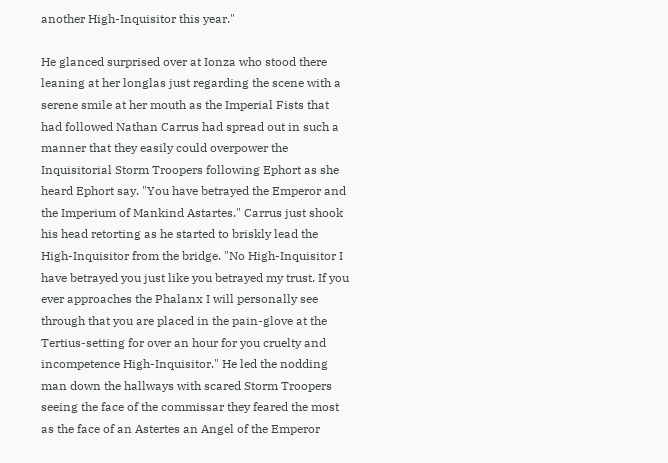another High-Inquisitor this year."

He glanced surprised over at Ionza who stood there leaning at her longlas just regarding the scene with a serene smile at her mouth as the Imperial Fists that had followed Nathan Carrus had spread out in such a manner that they easily could overpower the Inquisitorial Storm Troopers following Ephort as she heard Ephort say. "You have betrayed the Emperor and the Imperium of Mankind Astartes." Carrus just shook his head retorting as he started to briskly lead the High-Inquisitor from the bridge. "No High-Inquisitor I have betrayed you just like you betrayed my trust. If you ever approaches the Phalanx I will personally see through that you are placed in the pain-glove at the Tertius-setting for over an hour for you cruelty and incompetence High-Inquisitor." He led the nodding man down the hallways with scared Storm Troopers seeing the face of the commissar they feared the most as the face of an Astertes an Angel of the Emperor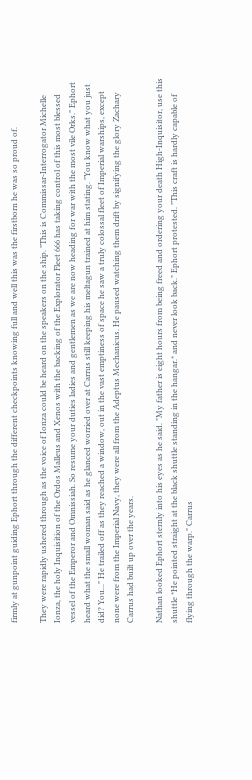firmly at gunpoint guiding Ephort through the different checkpoints knowing full and well this was the firstborn he was so proud of.

They were rapidly ushered through as the voice of Ionza could be heard on the speakers on the ship. "This is Commissar-Interrogator Michelle Ionza, the holy Inquisition of the Ordos Malleus and Xenos with the backing of the Explorator Fleet 666 has taking control of this most blessed vessel of the Emperor and Omnissiah. So resume your duties ladies and gentlemen as we are now heading for war with the most vile Orks." Ephort heard what the small woman said as he glanced worried over at Carrus still keeping his meltagun trained at him stating. "You know what you just did? You..." He trailed off as they reached a window, out in the vast emptiness of space he saw a truly colossal fleet of Imperial warships, except none were from the Imperial Navy, they were all from the Adeptus Mechanicus. He paused watching them drift by signifying the glory Zachary Carrus had built up over the years.

Nathan looked Ephort sternly into his eyes as he said. "My father is eight hours from being freed and ordering your death High-Inquisitor, use this shuttle *He pointed straight at the black shuttle standing in the hangar.* and never look back." Ephort protested. "This craft is hardly capable of flying through the warp." Carrus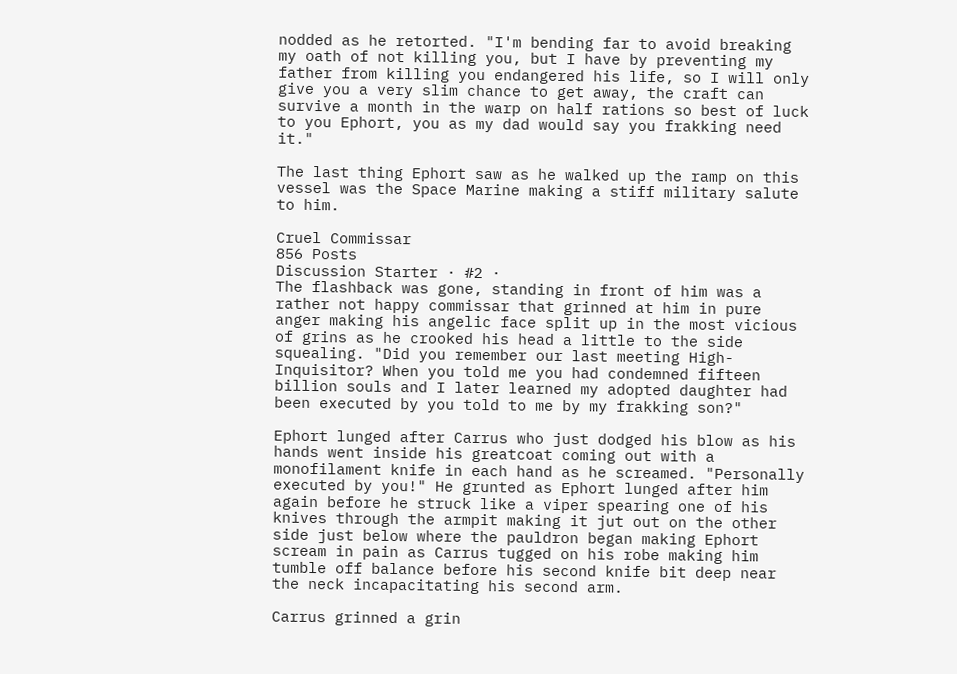nodded as he retorted. "I'm bending far to avoid breaking my oath of not killing you, but I have by preventing my father from killing you endangered his life, so I will only give you a very slim chance to get away, the craft can survive a month in the warp on half rations so best of luck to you Ephort, you as my dad would say you frakking need it."

The last thing Ephort saw as he walked up the ramp on this vessel was the Space Marine making a stiff military salute to him.

Cruel Commissar
856 Posts
Discussion Starter · #2 ·
The flashback was gone, standing in front of him was a rather not happy commissar that grinned at him in pure anger making his angelic face split up in the most vicious of grins as he crooked his head a little to the side squealing. "Did you remember our last meeting High-Inquisitor? When you told me you had condemned fifteen billion souls and I later learned my adopted daughter had been executed by you told to me by my frakking son?"

Ephort lunged after Carrus who just dodged his blow as his hands went inside his greatcoat coming out with a monofilament knife in each hand as he screamed. "Personally executed by you!" He grunted as Ephort lunged after him again before he struck like a viper spearing one of his knives through the armpit making it jut out on the other side just below where the pauldron began making Ephort scream in pain as Carrus tugged on his robe making him tumble off balance before his second knife bit deep near the neck incapacitating his second arm.

Carrus grinned a grin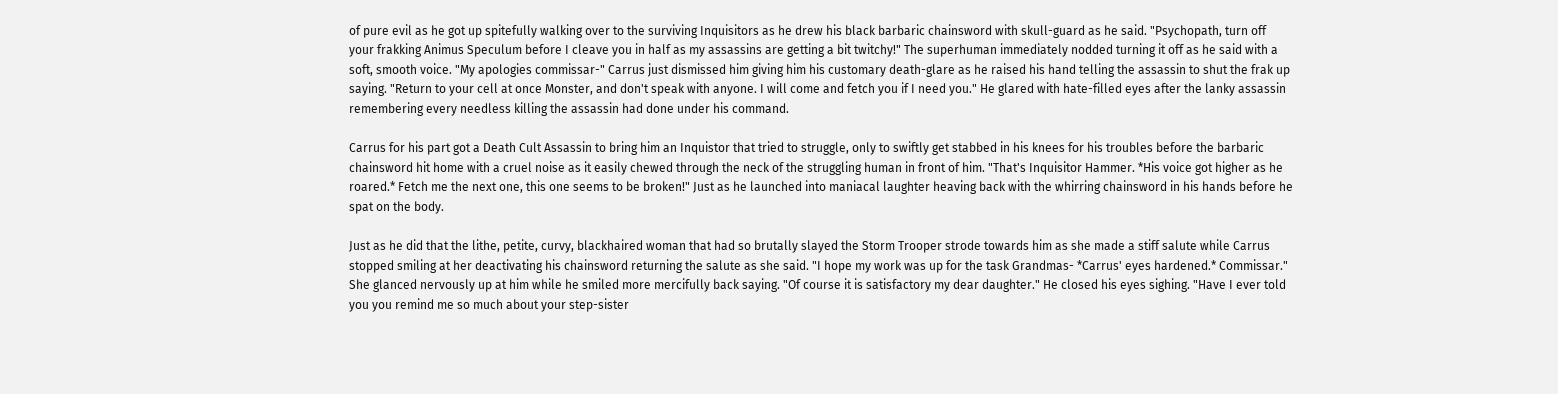of pure evil as he got up spitefully walking over to the surviving Inquisitors as he drew his black barbaric chainsword with skull-guard as he said. "Psychopath, turn off your frakking Animus Speculum before I cleave you in half as my assassins are getting a bit twitchy!" The superhuman immediately nodded turning it off as he said with a soft, smooth voice. "My apologies commissar-" Carrus just dismissed him giving him his customary death-glare as he raised his hand telling the assassin to shut the frak up saying. "Return to your cell at once Monster, and don't speak with anyone. I will come and fetch you if I need you." He glared with hate-filled eyes after the lanky assassin remembering every needless killing the assassin had done under his command.

Carrus for his part got a Death Cult Assassin to bring him an Inquistor that tried to struggle, only to swiftly get stabbed in his knees for his troubles before the barbaric chainsword hit home with a cruel noise as it easily chewed through the neck of the struggling human in front of him. "That's Inquisitor Hammer. *His voice got higher as he roared.* Fetch me the next one, this one seems to be broken!" Just as he launched into maniacal laughter heaving back with the whirring chainsword in his hands before he spat on the body.

Just as he did that the lithe, petite, curvy, blackhaired woman that had so brutally slayed the Storm Trooper strode towards him as she made a stiff salute while Carrus stopped smiling at her deactivating his chainsword returning the salute as she said. "I hope my work was up for the task Grandmas- *Carrus' eyes hardened.* Commissar." She glanced nervously up at him while he smiled more mercifully back saying. "Of course it is satisfactory my dear daughter." He closed his eyes sighing. "Have I ever told you you remind me so much about your step-sister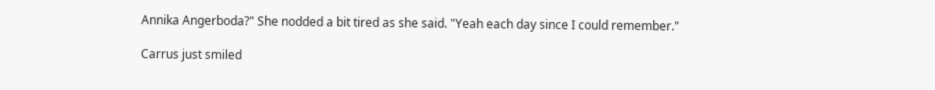Annika Angerboda?" She nodded a bit tired as she said. "Yeah each day since I could remember."

Carrus just smiled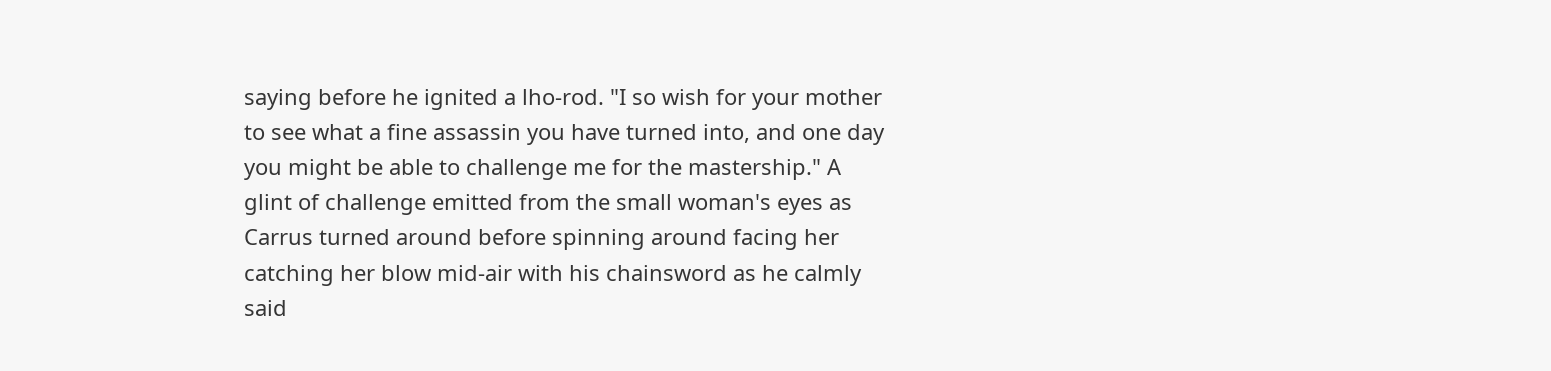saying before he ignited a lho-rod. "I so wish for your mother to see what a fine assassin you have turned into, and one day you might be able to challenge me for the mastership." A glint of challenge emitted from the small woman's eyes as Carrus turned around before spinning around facing her catching her blow mid-air with his chainsword as he calmly said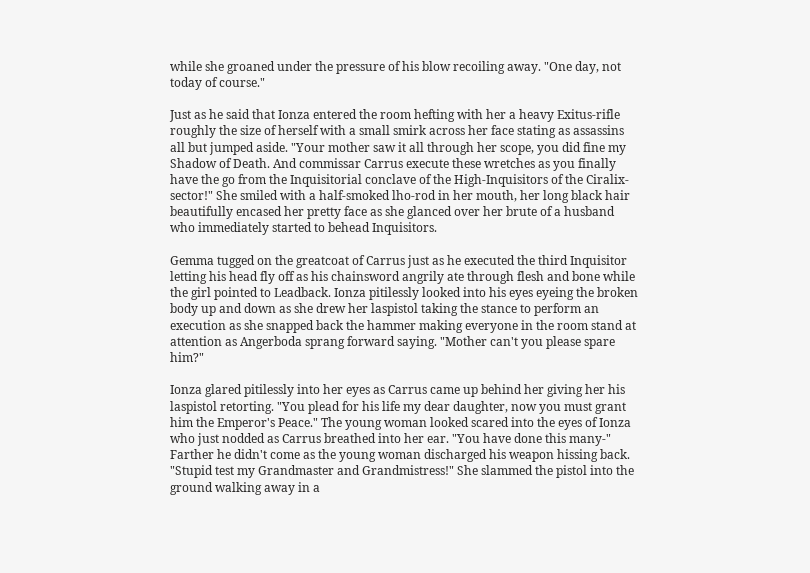while she groaned under the pressure of his blow recoiling away. "One day, not today of course."

Just as he said that Ionza entered the room hefting with her a heavy Exitus-rifle roughly the size of herself with a small smirk across her face stating as assassins all but jumped aside. "Your mother saw it all through her scope, you did fine my Shadow of Death. And commissar Carrus execute these wretches as you finally have the go from the Inquisitorial conclave of the High-Inquisitors of the Ciralix-sector!" She smiled with a half-smoked lho-rod in her mouth, her long black hair beautifully encased her pretty face as she glanced over her brute of a husband who immediately started to behead Inquisitors.

Gemma tugged on the greatcoat of Carrus just as he executed the third Inquisitor letting his head fly off as his chainsword angrily ate through flesh and bone while the girl pointed to Leadback. Ionza pitilessly looked into his eyes eyeing the broken body up and down as she drew her laspistol taking the stance to perform an execution as she snapped back the hammer making everyone in the room stand at attention as Angerboda sprang forward saying. "Mother can't you please spare him?"

Ionza glared pitilessly into her eyes as Carrus came up behind her giving her his laspistol retorting. "You plead for his life my dear daughter, now you must grant him the Emperor's Peace." The young woman looked scared into the eyes of Ionza who just nodded as Carrus breathed into her ear. "You have done this many-" Farther he didn't come as the young woman discharged his weapon hissing back. "Stupid test my Grandmaster and Grandmistress!" She slammed the pistol into the ground walking away in a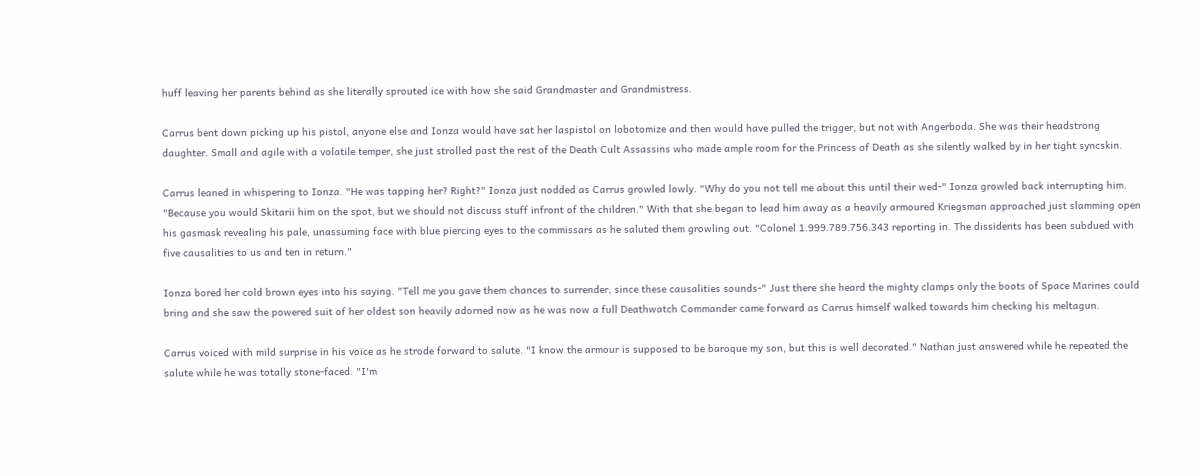huff leaving her parents behind as she literally sprouted ice with how she said Grandmaster and Grandmistress.

Carrus bent down picking up his pistol, anyone else and Ionza would have sat her laspistol on lobotomize and then would have pulled the trigger, but not with Angerboda. She was their headstrong daughter. Small and agile with a volatile temper, she just strolled past the rest of the Death Cult Assassins who made ample room for the Princess of Death as she silently walked by in her tight syncskin.

Carrus leaned in whispering to Ionza. "He was tapping her? Right?" Ionza just nodded as Carrus growled lowly. "Why do you not tell me about this until their wed-" Ionza growled back interrupting him. "Because you would Skitarii him on the spot, but we should not discuss stuff infront of the children." With that she began to lead him away as a heavily armoured Kriegsman approached just slamming open his gasmask revealing his pale, unassuming face with blue piercing eyes to the commissars as he saluted them growling out. "Colonel 1.999.789.756.343 reporting in. The dissidents has been subdued with five causalities to us and ten in return."

Ionza bored her cold brown eyes into his saying. "Tell me you gave them chances to surrender, since these causalities sounds-" Just there she heard the mighty clamps only the boots of Space Marines could bring and she saw the powered suit of her oldest son heavily adorned now as he was now a full Deathwatch Commander came forward as Carrus himself walked towards him checking his meltagun.

Carrus voiced with mild surprise in his voice as he strode forward to salute. "I know the armour is supposed to be baroque my son, but this is well decorated." Nathan just answered while he repeated the salute while he was totally stone-faced. "I'm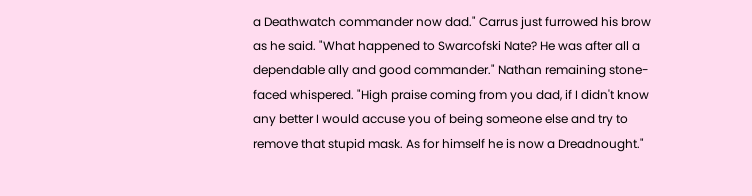a Deathwatch commander now dad." Carrus just furrowed his brow as he said. "What happened to Swarcofski Nate? He was after all a dependable ally and good commander." Nathan remaining stone-faced whispered. "High praise coming from you dad, if I didn't know any better I would accuse you of being someone else and try to remove that stupid mask. As for himself he is now a Dreadnought."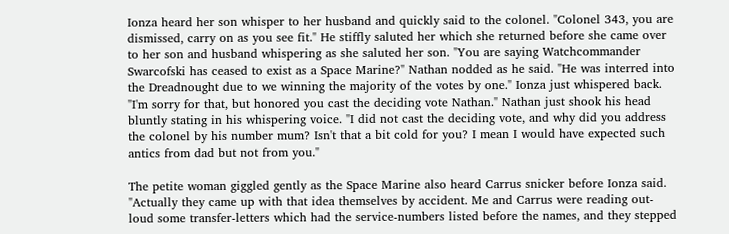Ionza heard her son whisper to her husband and quickly said to the colonel. "Colonel 343, you are dismissed, carry on as you see fit." He stiffly saluted her which she returned before she came over to her son and husband whispering as she saluted her son. "You are saying Watchcommander Swarcofski has ceased to exist as a Space Marine?" Nathan nodded as he said. "He was interred into the Dreadnought due to we winning the majority of the votes by one." Ionza just whispered back. "I'm sorry for that, but honored you cast the deciding vote Nathan." Nathan just shook his head bluntly stating in his whispering voice. "I did not cast the deciding vote, and why did you address the colonel by his number mum? Isn't that a bit cold for you? I mean I would have expected such antics from dad but not from you."

The petite woman giggled gently as the Space Marine also heard Carrus snicker before Ionza said. "Actually they came up with that idea themselves by accident. Me and Carrus were reading out-loud some transfer-letters which had the service-numbers listed before the names, and they stepped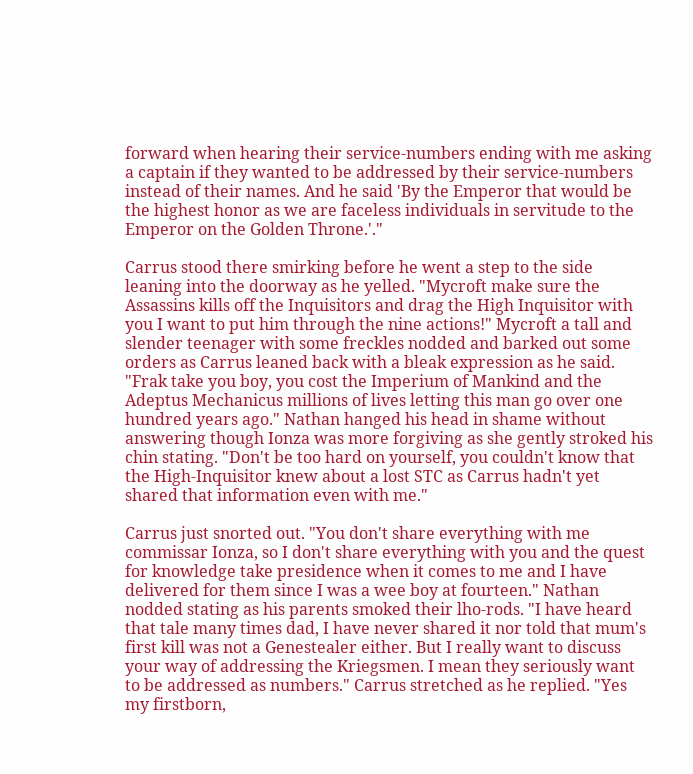forward when hearing their service-numbers ending with me asking a captain if they wanted to be addressed by their service-numbers instead of their names. And he said 'By the Emperor that would be the highest honor as we are faceless individuals in servitude to the Emperor on the Golden Throne.'."

Carrus stood there smirking before he went a step to the side leaning into the doorway as he yelled. "Mycroft make sure the Assassins kills off the Inquisitors and drag the High Inquisitor with you I want to put him through the nine actions!" Mycroft a tall and slender teenager with some freckles nodded and barked out some orders as Carrus leaned back with a bleak expression as he said. "Frak take you boy, you cost the Imperium of Mankind and the Adeptus Mechanicus millions of lives letting this man go over one hundred years ago." Nathan hanged his head in shame without answering though Ionza was more forgiving as she gently stroked his chin stating. "Don't be too hard on yourself, you couldn't know that the High-Inquisitor knew about a lost STC as Carrus hadn't yet shared that information even with me."

Carrus just snorted out. "You don't share everything with me commissar Ionza, so I don't share everything with you and the quest for knowledge take presidence when it comes to me and I have delivered for them since I was a wee boy at fourteen." Nathan nodded stating as his parents smoked their lho-rods. "I have heard that tale many times dad, I have never shared it nor told that mum's first kill was not a Genestealer either. But I really want to discuss your way of addressing the Kriegsmen. I mean they seriously want to be addressed as numbers." Carrus stretched as he replied. "Yes my firstborn,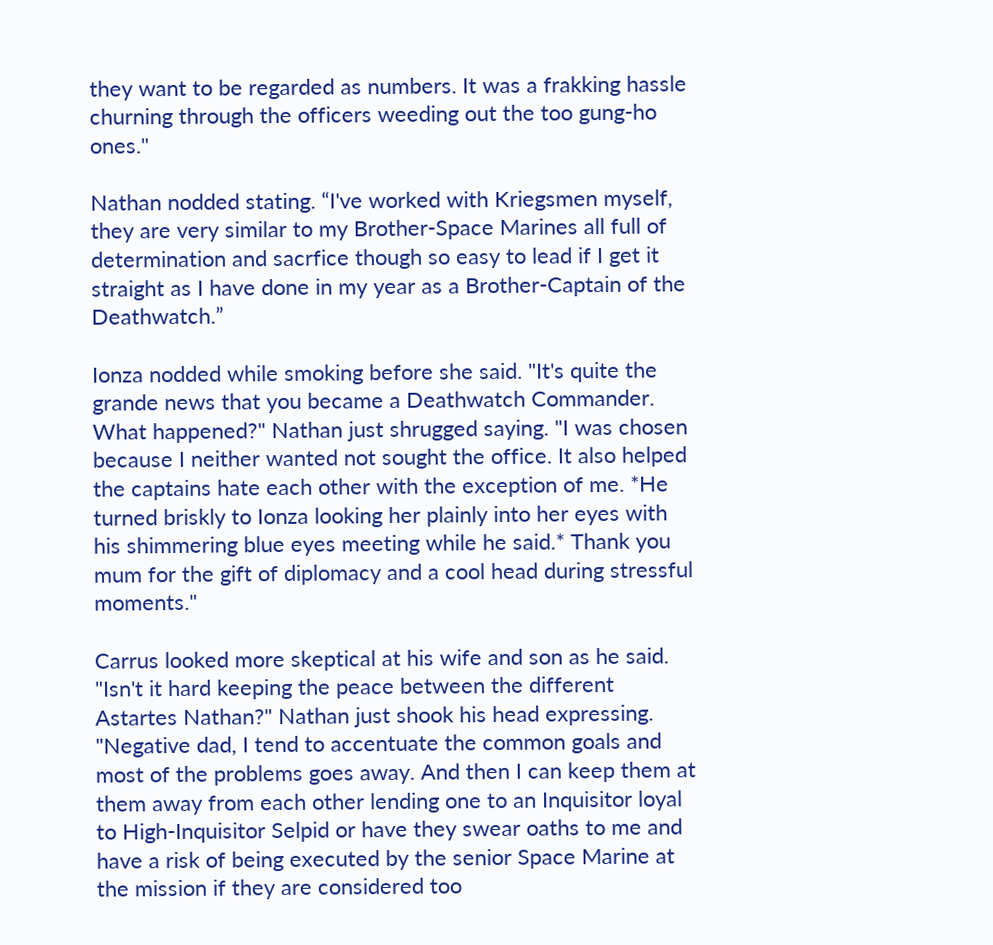they want to be regarded as numbers. It was a frakking hassle churning through the officers weeding out the too gung-ho ones."

Nathan nodded stating. “I've worked with Kriegsmen myself, they are very similar to my Brother-Space Marines all full of determination and sacrfice though so easy to lead if I get it straight as I have done in my year as a Brother-Captain of the Deathwatch.”

Ionza nodded while smoking before she said. "It's quite the grande news that you became a Deathwatch Commander. What happened?" Nathan just shrugged saying. "I was chosen because I neither wanted not sought the office. It also helped the captains hate each other with the exception of me. *He turned briskly to Ionza looking her plainly into her eyes with his shimmering blue eyes meeting while he said.* Thank you mum for the gift of diplomacy and a cool head during stressful moments."

Carrus looked more skeptical at his wife and son as he said. "Isn't it hard keeping the peace between the different Astartes Nathan?" Nathan just shook his head expressing. "Negative dad, I tend to accentuate the common goals and most of the problems goes away. And then I can keep them at them away from each other lending one to an Inquisitor loyal to High-Inquisitor Selpid or have they swear oaths to me and have a risk of being executed by the senior Space Marine at the mission if they are considered too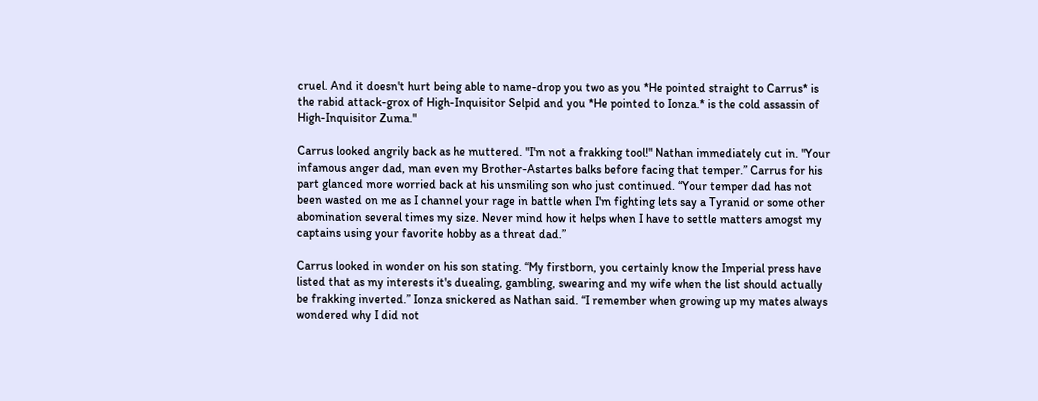cruel. And it doesn't hurt being able to name-drop you two as you *He pointed straight to Carrus* is the rabid attack-grox of High-Inquisitor Selpid and you *He pointed to Ionza.* is the cold assassin of High-Inquisitor Zuma."

Carrus looked angrily back as he muttered. "I'm not a frakking tool!" Nathan immediately cut in. "Your infamous anger dad, man even my Brother-Astartes balks before facing that temper.” Carrus for his part glanced more worried back at his unsmiling son who just continued. “Your temper dad has not been wasted on me as I channel your rage in battle when I'm fighting lets say a Tyranid or some other abomination several times my size. Never mind how it helps when I have to settle matters amogst my captains using your favorite hobby as a threat dad.”

Carrus looked in wonder on his son stating. “My firstborn, you certainly know the Imperial press have listed that as my interests it's duealing, gambling, swearing and my wife when the list should actually be frakking inverted.” Ionza snickered as Nathan said. “I remember when growing up my mates always wondered why I did not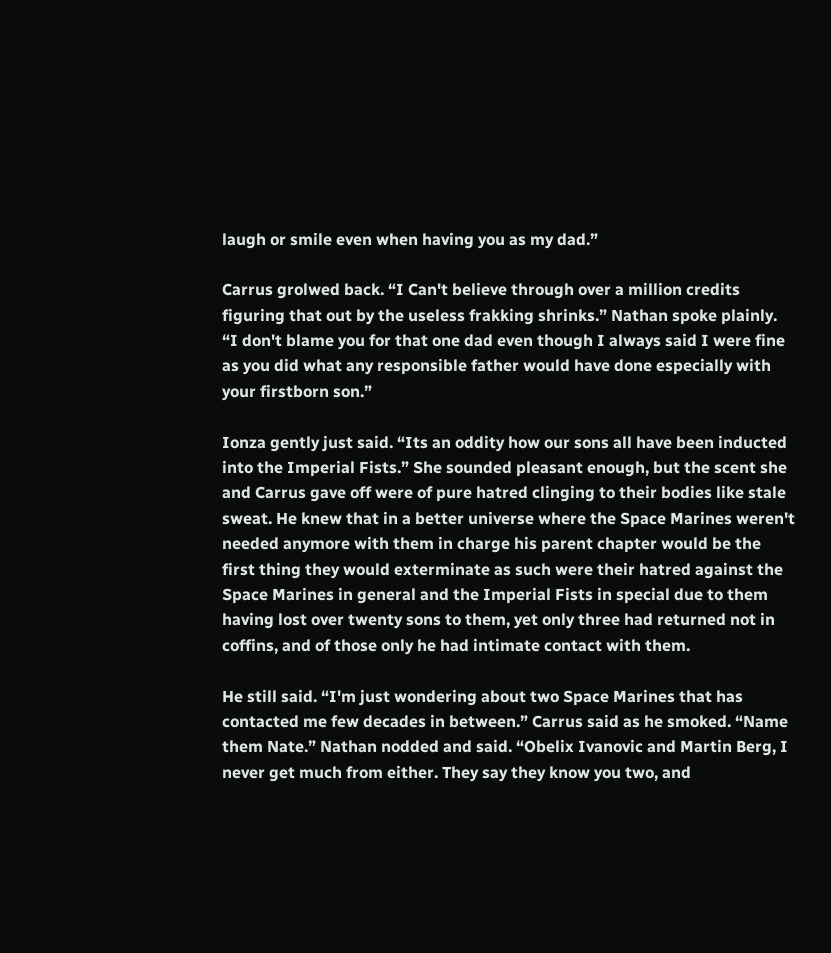laugh or smile even when having you as my dad.”

Carrus grolwed back. “I Can't believe through over a million credits figuring that out by the useless frakking shrinks.” Nathan spoke plainly. “I don't blame you for that one dad even though I always said I were fine as you did what any responsible father would have done especially with your firstborn son.”

Ionza gently just said. “Its an oddity how our sons all have been inducted into the Imperial Fists.” She sounded pleasant enough, but the scent she and Carrus gave off were of pure hatred clinging to their bodies like stale sweat. He knew that in a better universe where the Space Marines weren't needed anymore with them in charge his parent chapter would be the first thing they would exterminate as such were their hatred against the Space Marines in general and the Imperial Fists in special due to them having lost over twenty sons to them, yet only three had returned not in coffins, and of those only he had intimate contact with them.

He still said. “I'm just wondering about two Space Marines that has contacted me few decades in between.” Carrus said as he smoked. “Name them Nate.” Nathan nodded and said. “Obelix Ivanovic and Martin Berg, I never get much from either. They say they know you two, and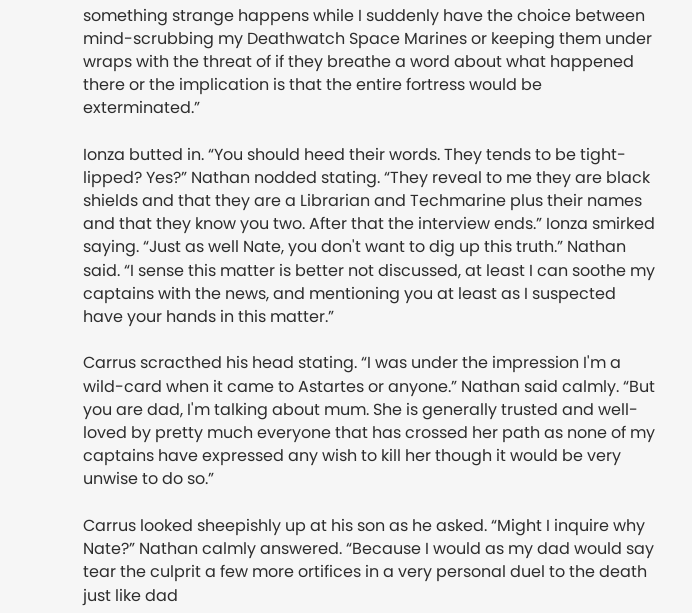something strange happens while I suddenly have the choice between mind-scrubbing my Deathwatch Space Marines or keeping them under wraps with the threat of if they breathe a word about what happened there or the implication is that the entire fortress would be exterminated.”

Ionza butted in. “You should heed their words. They tends to be tight-lipped? Yes?” Nathan nodded stating. “They reveal to me they are black shields and that they are a Librarian and Techmarine plus their names and that they know you two. After that the interview ends.” Ionza smirked saying. “Just as well Nate, you don't want to dig up this truth.” Nathan said. “I sense this matter is better not discussed, at least I can soothe my captains with the news, and mentioning you at least as I suspected have your hands in this matter.”

Carrus scracthed his head stating. “I was under the impression I'm a wild-card when it came to Astartes or anyone.” Nathan said calmly. “But you are dad, I'm talking about mum. She is generally trusted and well-loved by pretty much everyone that has crossed her path as none of my captains have expressed any wish to kill her though it would be very unwise to do so.”

Carrus looked sheepishly up at his son as he asked. “Might I inquire why Nate?” Nathan calmly answered. “Because I would as my dad would say tear the culprit a few more ortifices in a very personal duel to the death just like dad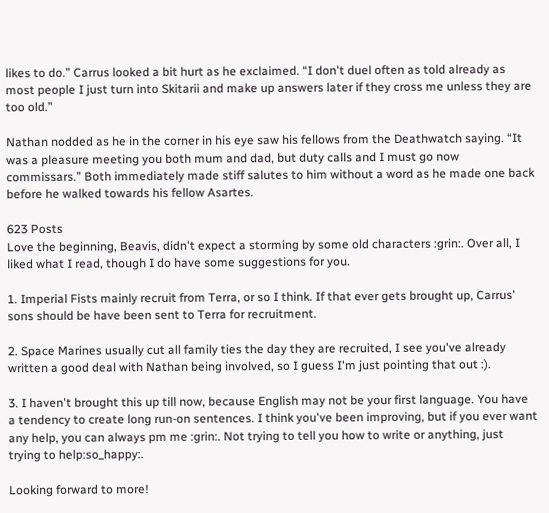likes to do.” Carrus looked a bit hurt as he exclaimed. “I don't duel often as told already as most people I just turn into Skitarii and make up answers later if they cross me unless they are too old.”

Nathan nodded as he in the corner in his eye saw his fellows from the Deathwatch saying. “It was a pleasure meeting you both mum and dad, but duty calls and I must go now commissars.” Both immediately made stiff salutes to him without a word as he made one back before he walked towards his fellow Asartes.

623 Posts
Love the beginning, Beavis, didn't expect a storming by some old characters :grin:. Over all, I liked what I read, though I do have some suggestions for you.

1. Imperial Fists mainly recruit from Terra, or so I think. If that ever gets brought up, Carrus' sons should be have been sent to Terra for recruitment.

2. Space Marines usually cut all family ties the day they are recruited, I see you've already written a good deal with Nathan being involved, so I guess I'm just pointing that out :).

3. I haven't brought this up till now, because English may not be your first language. You have a tendency to create long run-on sentences. I think you've been improving, but if you ever want any help, you can always pm me :grin:. Not trying to tell you how to write or anything, just trying to help:so_happy:.

Looking forward to more!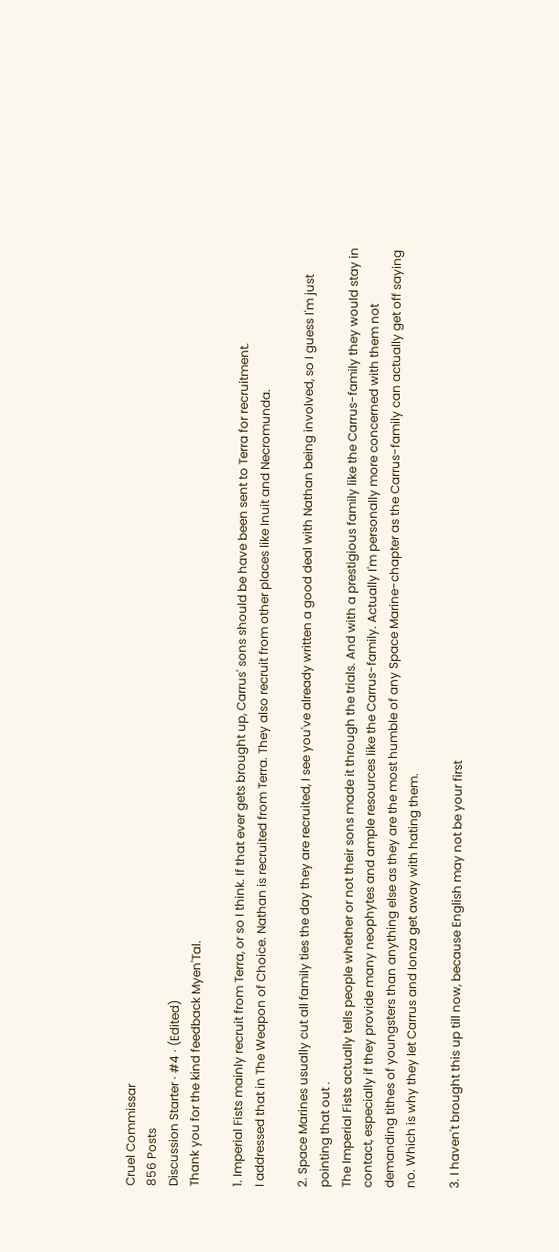Cruel Commissar
856 Posts
Discussion Starter · #4 · (Edited)
Thank you for the kind feedback Myen'Tal.

1. Imperial Fists mainly recruit from Terra, or so I think. If that ever gets brought up, Carrus' sons should be have been sent to Terra for recruitment.
I addressed that in The Weapon of Choice. Nathan is recruited from Terra. They also recruit from other places like Inuit and Necromunda.

2. Space Marines usually cut all family ties the day they are recruited, I see you've already written a good deal with Nathan being involved, so I guess I'm just pointing that out .
The Imperial Fists actually tells people whether or not their sons made it through the trials. And with a prestigious family like the Carrus-family they would stay in contact, especially if they provide many neophytes and ample resources like the Carrus-family. Actually I'm personally more concerned with them not demanding tithes of youngsters than anything else as they are the most humble of any Space Marine-chapter as the Carrus-family can actually get off saying no. Which is why they let Carrus and Ionza get away with hating them.

3. I haven't brought this up till now, because English may not be your first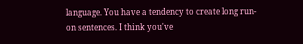language. You have a tendency to create long run-on sentences. I think you've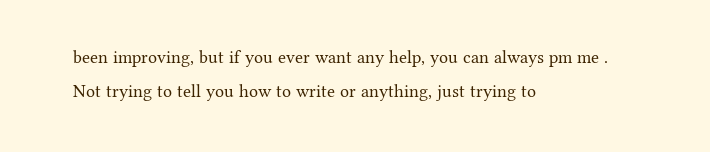been improving, but if you ever want any help, you can always pm me . Not trying to tell you how to write or anything, just trying to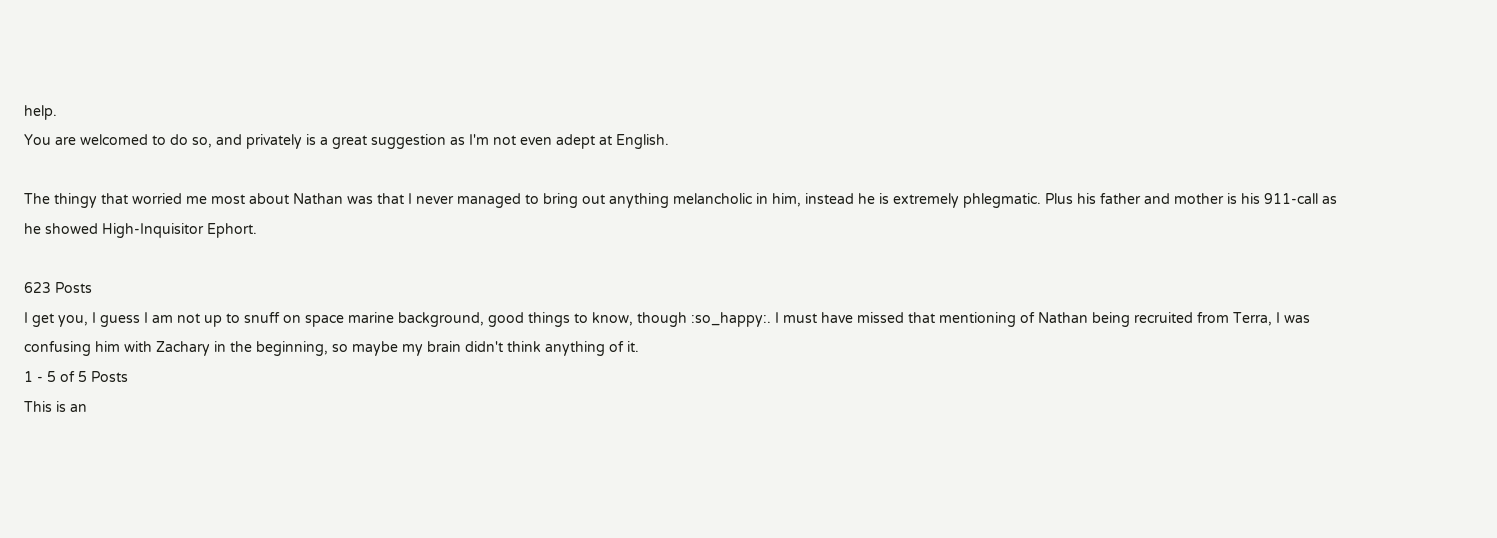help.
You are welcomed to do so, and privately is a great suggestion as I'm not even adept at English.

The thingy that worried me most about Nathan was that I never managed to bring out anything melancholic in him, instead he is extremely phlegmatic. Plus his father and mother is his 911-call as he showed High-Inquisitor Ephort.

623 Posts
I get you, I guess I am not up to snuff on space marine background, good things to know, though :so_happy:. I must have missed that mentioning of Nathan being recruited from Terra, I was confusing him with Zachary in the beginning, so maybe my brain didn't think anything of it.
1 - 5 of 5 Posts
This is an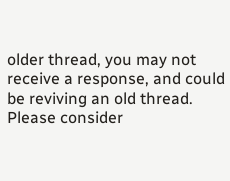older thread, you may not receive a response, and could be reviving an old thread. Please consider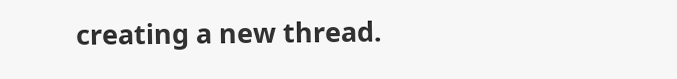creating a new thread.